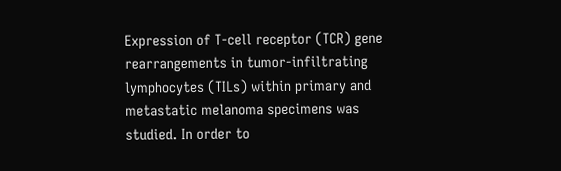Expression of T-cell receptor (TCR) gene rearrangements in tumor-infiltrating lymphocytes (TILs) within primary and metastatic melanoma specimens was studied. In order to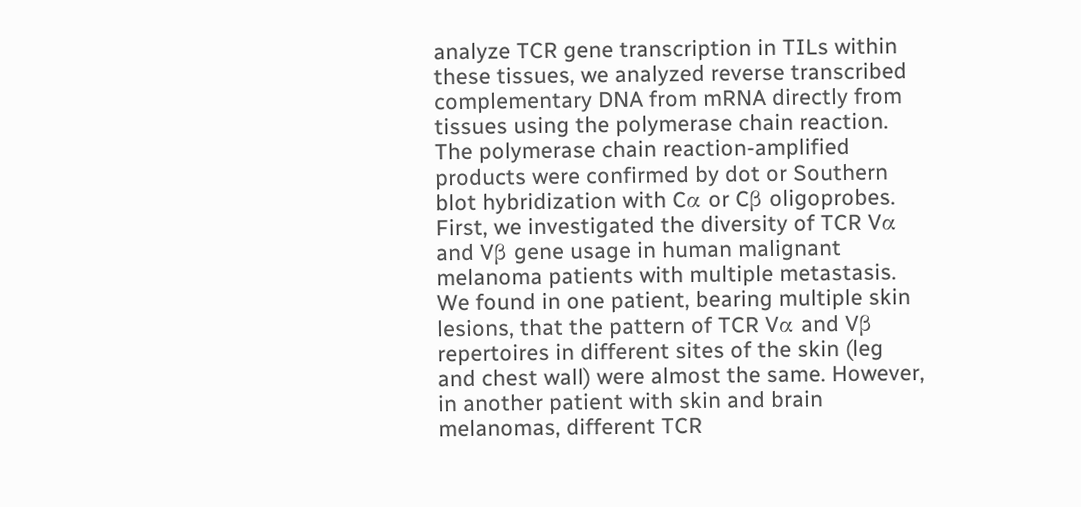analyze TCR gene transcription in TILs within these tissues, we analyzed reverse transcribed complementary DNA from mRNA directly from tissues using the polymerase chain reaction. The polymerase chain reaction-amplified products were confirmed by dot or Southern blot hybridization with Cα or Cβ oligoprobes. First, we investigated the diversity of TCR Vα and Vβ gene usage in human malignant melanoma patients with multiple metastasis. We found in one patient, bearing multiple skin lesions, that the pattern of TCR Vα and Vβ repertoires in different sites of the skin (leg and chest wall) were almost the same. However, in another patient with skin and brain melanomas, different TCR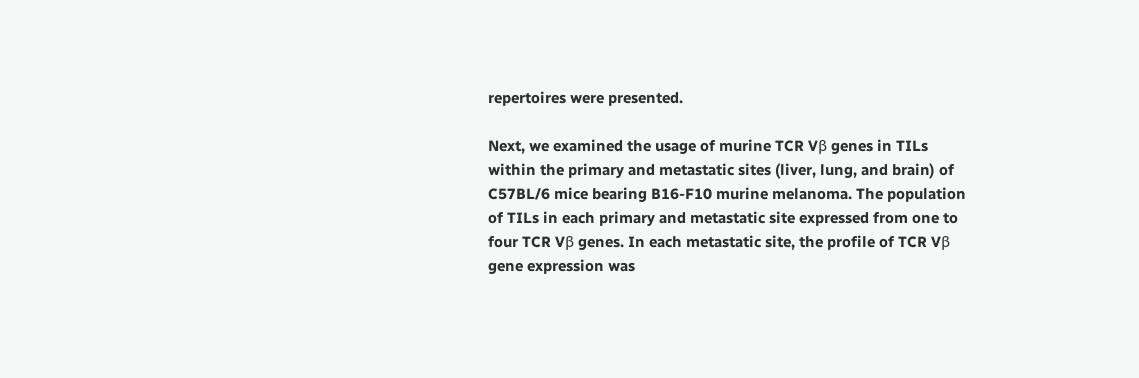repertoires were presented.

Next, we examined the usage of murine TCR Vβ genes in TILs within the primary and metastatic sites (liver, lung, and brain) of C57BL/6 mice bearing B16-F10 murine melanoma. The population of TILs in each primary and metastatic site expressed from one to four TCR Vβ genes. In each metastatic site, the profile of TCR Vβ gene expression was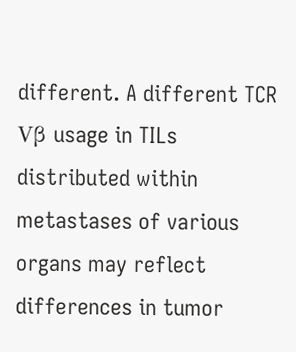different. A different TCR Vβ usage in TILs distributed within metastases of various organs may reflect differences in tumor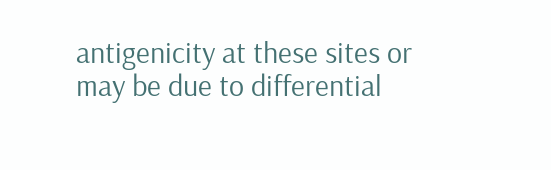antigenicity at these sites or may be due to differential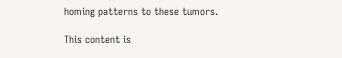homing patterns to these tumors.

This content is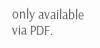only available via PDF.